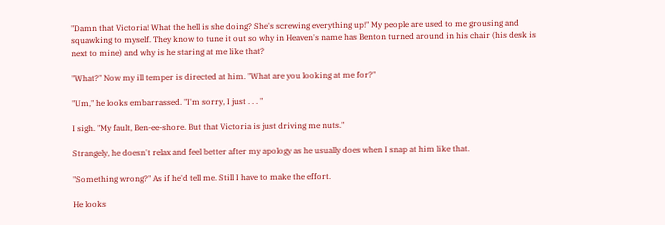"Damn that Victoria! What the hell is she doing? She's screwing everything up!" My people are used to me grousing and squawking to myself. They know to tune it out so why in Heaven's name has Benton turned around in his chair (his desk is next to mine) and why is he staring at me like that?

"What?" Now my ill temper is directed at him. "What are you looking at me for?"

"Um," he looks embarrassed. "I'm sorry, I just . . . "

I sigh. "My fault, Ben-ee-shore. But that Victoria is just driving me nuts."

Strangely, he doesn't relax and feel better after my apology as he usually does when I snap at him like that.

"Something wrong?" As if he'd tell me. Still I have to make the effort.

He looks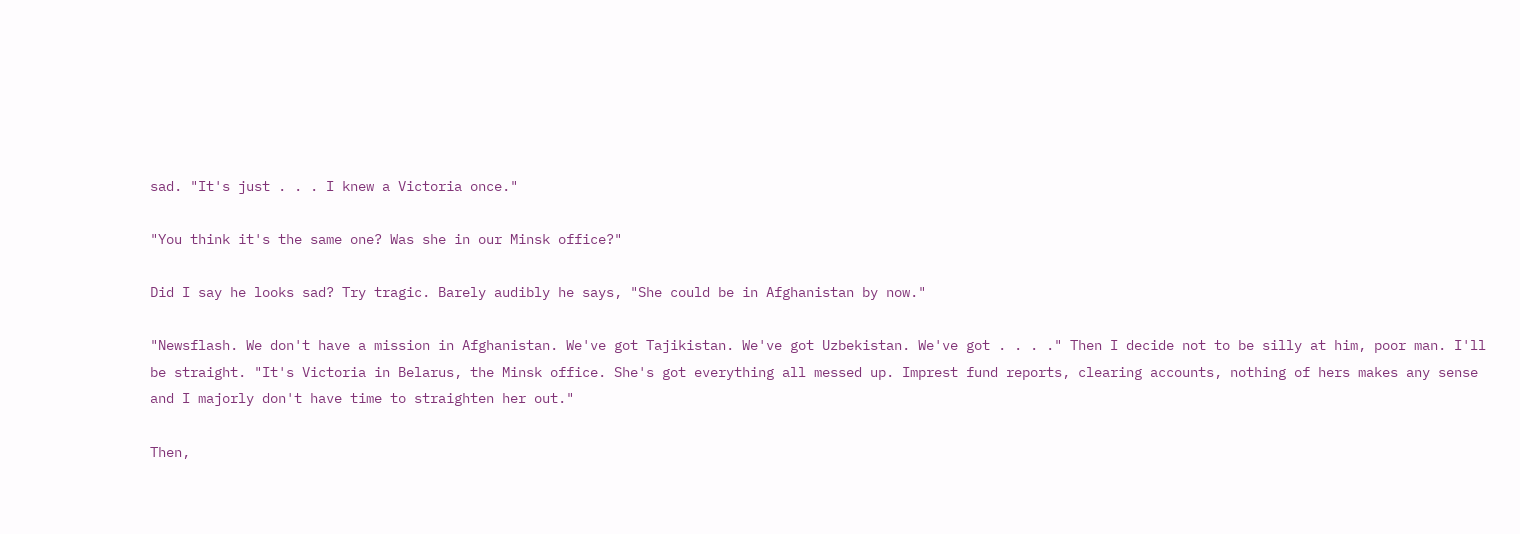sad. "It's just . . . I knew a Victoria once."

"You think it's the same one? Was she in our Minsk office?"

Did I say he looks sad? Try tragic. Barely audibly he says, "She could be in Afghanistan by now."

"Newsflash. We don't have a mission in Afghanistan. We've got Tajikistan. We've got Uzbekistan. We've got . . . ." Then I decide not to be silly at him, poor man. I'll be straight. "It's Victoria in Belarus, the Minsk office. She's got everything all messed up. Imprest fund reports, clearing accounts, nothing of hers makes any sense and I majorly don't have time to straighten her out."

Then,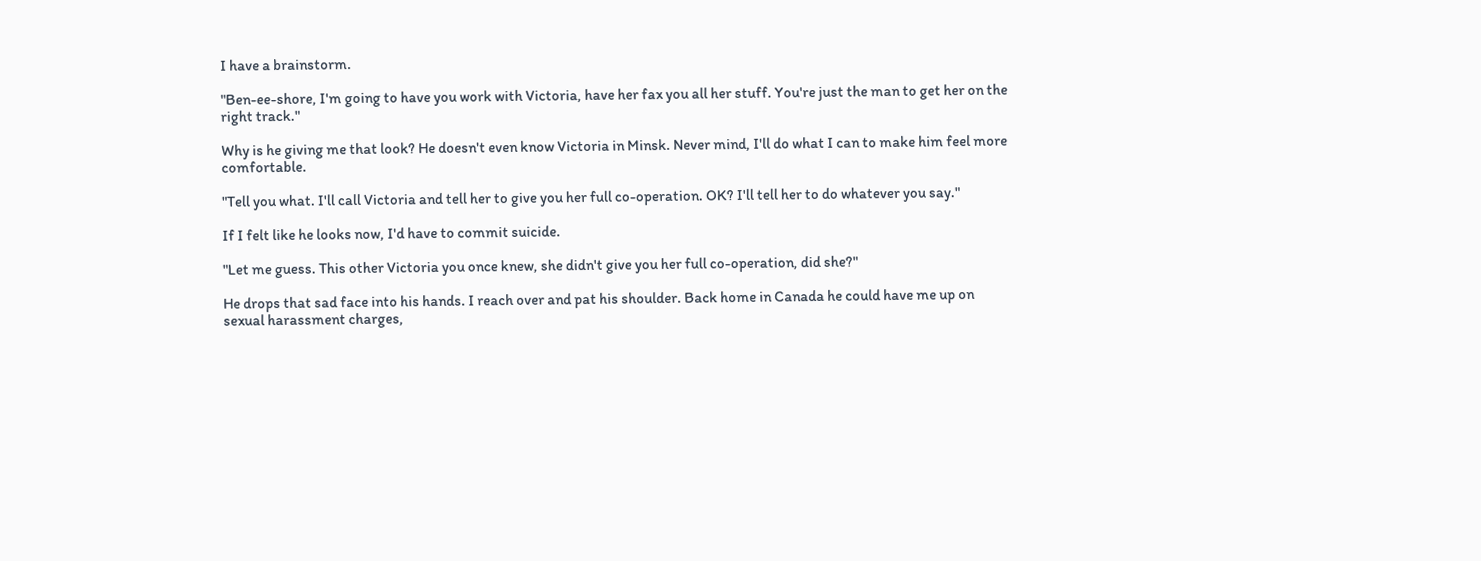I have a brainstorm.

"Ben-ee-shore, I'm going to have you work with Victoria, have her fax you all her stuff. You're just the man to get her on the right track."

Why is he giving me that look? He doesn't even know Victoria in Minsk. Never mind, I'll do what I can to make him feel more comfortable.

"Tell you what. I'll call Victoria and tell her to give you her full co-operation. OK? I'll tell her to do whatever you say."

If I felt like he looks now, I'd have to commit suicide.

"Let me guess. This other Victoria you once knew, she didn't give you her full co-operation, did she?"

He drops that sad face into his hands. I reach over and pat his shoulder. Back home in Canada he could have me up on sexual harassment charges,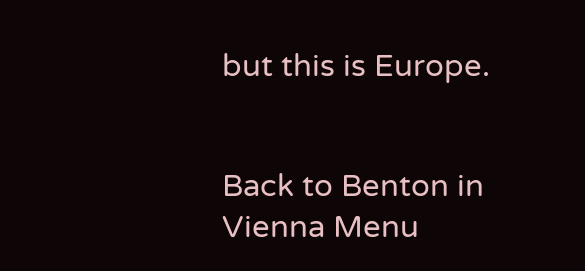but this is Europe.


Back to Benton in Vienna Menu